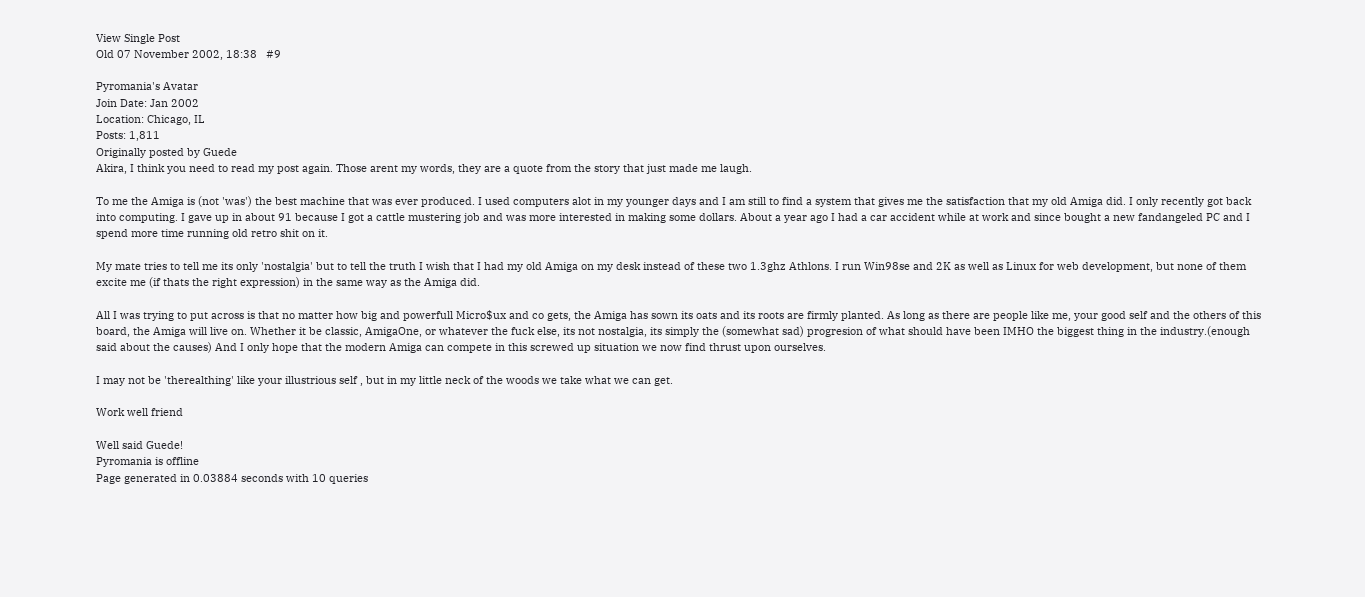View Single Post
Old 07 November 2002, 18:38   #9

Pyromania's Avatar
Join Date: Jan 2002
Location: Chicago, IL
Posts: 1,811
Originally posted by Guede
Akira, I think you need to read my post again. Those arent my words, they are a quote from the story that just made me laugh.

To me the Amiga is (not 'was') the best machine that was ever produced. I used computers alot in my younger days and I am still to find a system that gives me the satisfaction that my old Amiga did. I only recently got back into computing. I gave up in about 91 because I got a cattle mustering job and was more interested in making some dollars. About a year ago I had a car accident while at work and since bought a new fandangeled PC and I spend more time running old retro shit on it.

My mate tries to tell me its only 'nostalgia' but to tell the truth I wish that I had my old Amiga on my desk instead of these two 1.3ghz Athlons. I run Win98se and 2K as well as Linux for web development, but none of them excite me (if thats the right expression) in the same way as the Amiga did.

All I was trying to put across is that no matter how big and powerfull Micro$ux and co gets, the Amiga has sown its oats and its roots are firmly planted. As long as there are people like me, your good self and the others of this board, the Amiga will live on. Whether it be classic, AmigaOne, or whatever the fuck else, its not nostalgia, its simply the (somewhat sad) progresion of what should have been IMHO the biggest thing in the industry.(enough said about the causes) And I only hope that the modern Amiga can compete in this screwed up situation we now find thrust upon ourselves.

I may not be 'therealthing' like your illustrious self , but in my little neck of the woods we take what we can get.

Work well friend

Well said Guede!
Pyromania is offline
Page generated in 0.03884 seconds with 10 queries